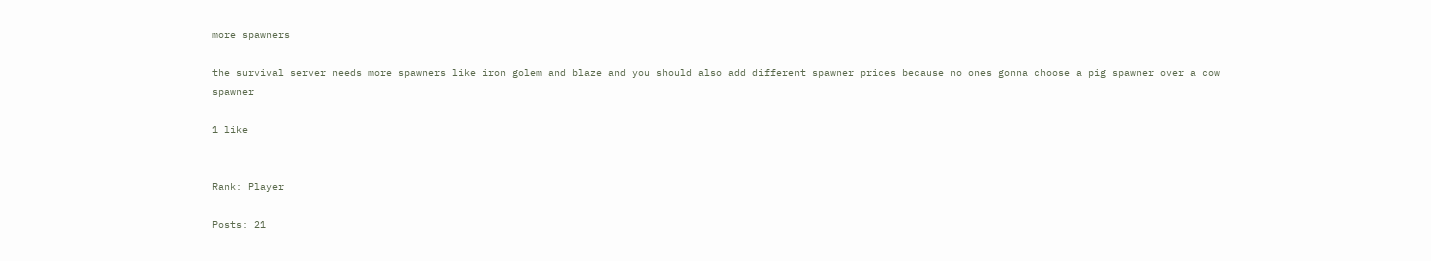more spawners

the survival server needs more spawners like iron golem and blaze and you should also add different spawner prices because no ones gonna choose a pig spawner over a cow spawner

1 like


Rank: Player

Posts: 21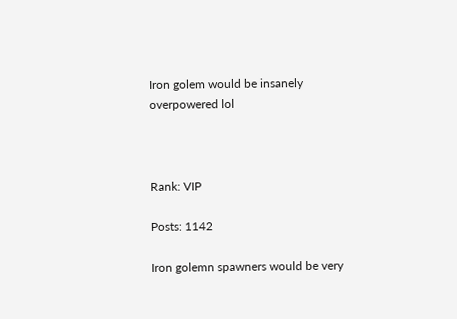Iron golem would be insanely overpowered lol



Rank: VIP

Posts: 1142

Iron golemn spawners would be very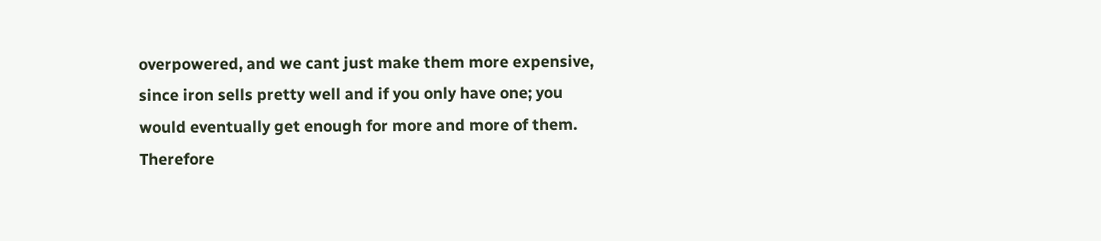overpowered, and we cant just make them more expensive, since iron sells pretty well and if you only have one; you would eventually get enough for more and more of them. Therefore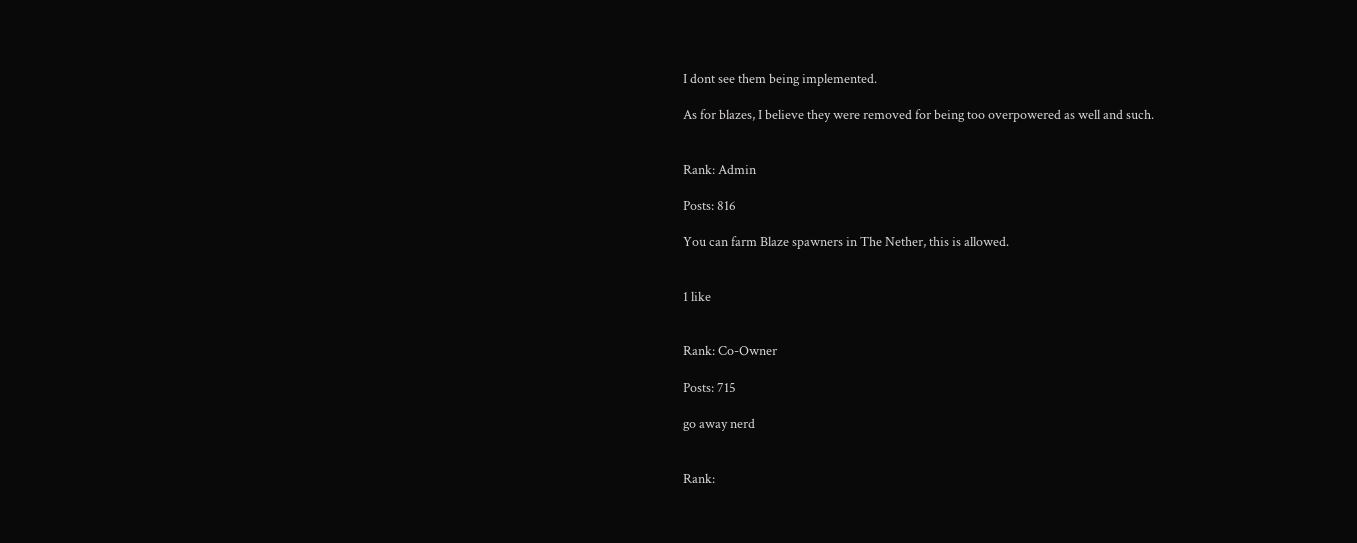I dont see them being implemented.

As for blazes, I believe they were removed for being too overpowered as well and such.


Rank: Admin

Posts: 816

You can farm Blaze spawners in The Nether, this is allowed.


1 like


Rank: Co-Owner

Posts: 715

go away nerd


Rank: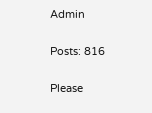Admin

Posts: 816

Please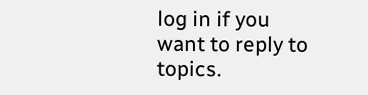log in if you want to reply to topics.